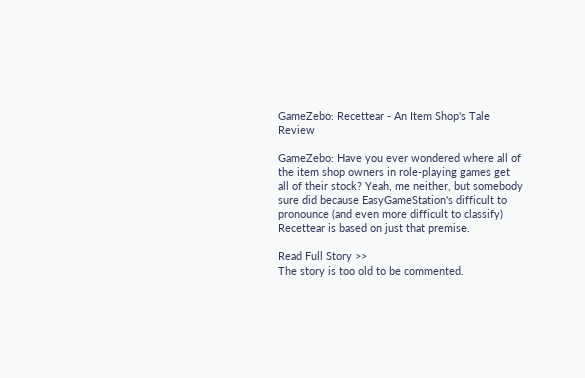GameZebo: Recettear - An Item Shop's Tale Review

GameZebo: Have you ever wondered where all of the item shop owners in role-playing games get all of their stock? Yeah, me neither, but somebody sure did because EasyGameStation's difficult to pronounce (and even more difficult to classify) Recettear is based on just that premise.

Read Full Story >>
The story is too old to be commented.